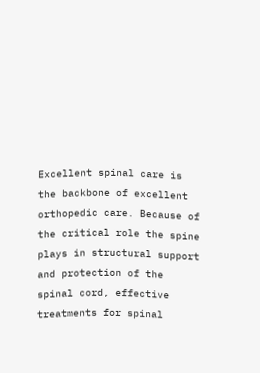Excellent spinal care is the backbone of excellent orthopedic care. Because of the critical role the spine plays in structural support and protection of the spinal cord, effective treatments for spinal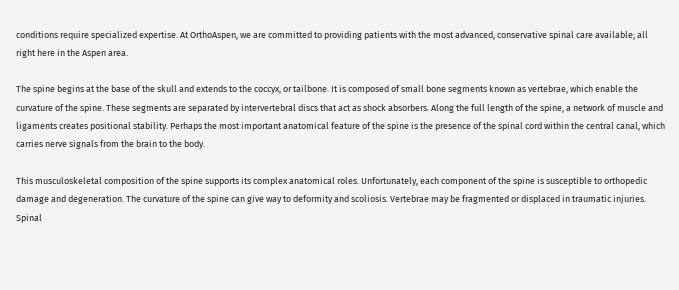conditions require specialized expertise. At OrthoAspen, we are committed to providing patients with the most advanced, conservative spinal care available; all right here in the Aspen area.

The spine begins at the base of the skull and extends to the coccyx, or tailbone. It is composed of small bone segments known as vertebrae, which enable the curvature of the spine. These segments are separated by intervertebral discs that act as shock absorbers. Along the full length of the spine, a network of muscle and ligaments creates positional stability. Perhaps the most important anatomical feature of the spine is the presence of the spinal cord within the central canal, which carries nerve signals from the brain to the body.

This musculoskeletal composition of the spine supports its complex anatomical roles. Unfortunately, each component of the spine is susceptible to orthopedic damage and degeneration. The curvature of the spine can give way to deformity and scoliosis. Vertebrae may be fragmented or displaced in traumatic injuries. Spinal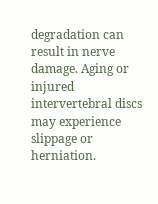degradation can result in nerve damage. Aging or injured intervertebral discs may experience slippage or herniation.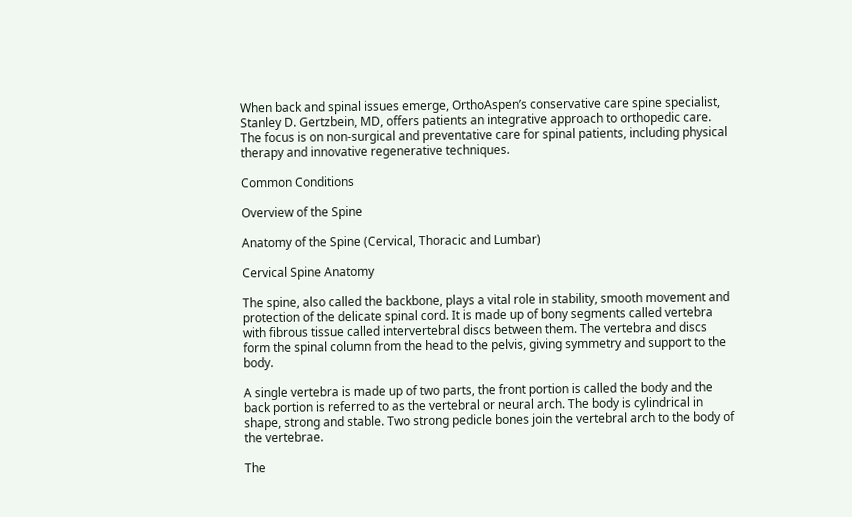When back and spinal issues emerge, OrthoAspen’s conservative care spine specialist, Stanley D. Gertzbein, MD, offers patients an integrative approach to orthopedic care. The focus is on non-surgical and preventative care for spinal patients, including physical therapy and innovative regenerative techniques.

Common Conditions

Overview of the Spine

Anatomy of the Spine (Cervical, Thoracic and Lumbar)

Cervical Spine Anatomy

The spine, also called the backbone, plays a vital role in stability, smooth movement and protection of the delicate spinal cord. It is made up of bony segments called vertebra with fibrous tissue called intervertebral discs between them. The vertebra and discs form the spinal column from the head to the pelvis, giving symmetry and support to the body.

A single vertebra is made up of two parts, the front portion is called the body and the back portion is referred to as the vertebral or neural arch. The body is cylindrical in shape, strong and stable. Two strong pedicle bones join the vertebral arch to the body of the vertebrae.

The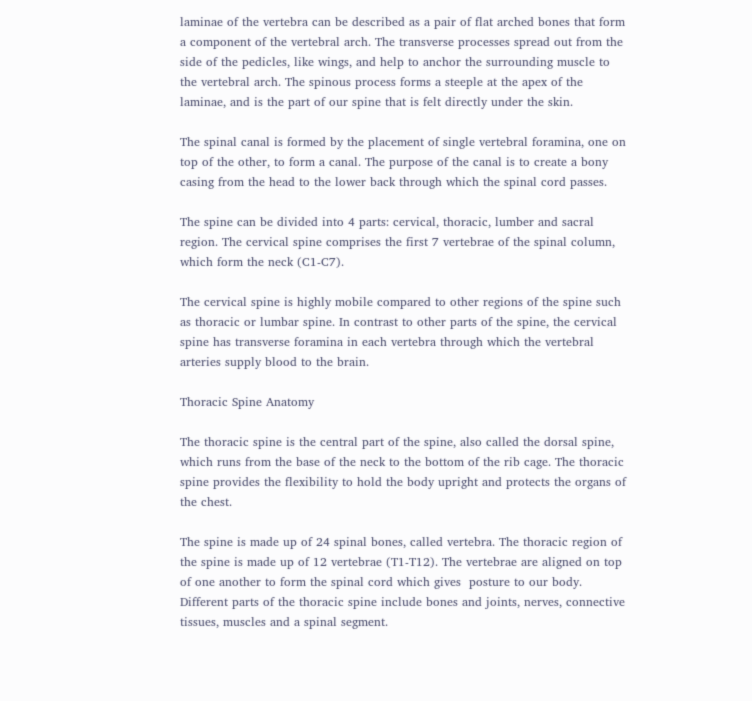laminae of the vertebra can be described as a pair of flat arched bones that form a component of the vertebral arch. The transverse processes spread out from the side of the pedicles, like wings, and help to anchor the surrounding muscle to the vertebral arch. The spinous process forms a steeple at the apex of the laminae, and is the part of our spine that is felt directly under the skin.

The spinal canal is formed by the placement of single vertebral foramina, one on top of the other, to form a canal. The purpose of the canal is to create a bony casing from the head to the lower back through which the spinal cord passes.

The spine can be divided into 4 parts: cervical, thoracic, lumber and sacral region. The cervical spine comprises the first 7 vertebrae of the spinal column, which form the neck (C1-C7).

The cervical spine is highly mobile compared to other regions of the spine such as thoracic or lumbar spine. In contrast to other parts of the spine, the cervical spine has transverse foramina in each vertebra through which the vertebral arteries supply blood to the brain.

Thoracic Spine Anatomy

The thoracic spine is the central part of the spine, also called the dorsal spine, which runs from the base of the neck to the bottom of the rib cage. The thoracic spine provides the flexibility to hold the body upright and protects the organs of the chest.

The spine is made up of 24 spinal bones, called vertebra. The thoracic region of the spine is made up of 12 vertebrae (T1-T12). The vertebrae are aligned on top of one another to form the spinal cord which gives  posture to our body. Different parts of the thoracic spine include bones and joints, nerves, connective tissues, muscles and a spinal segment.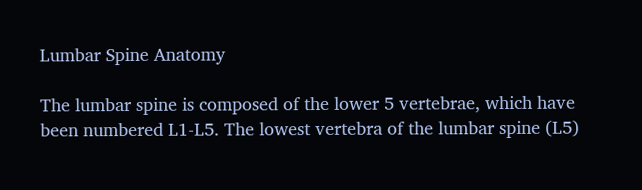Lumbar Spine Anatomy

The lumbar spine is composed of the lower 5 vertebrae, which have been numbered L1-L5. The lowest vertebra of the lumbar spine (L5)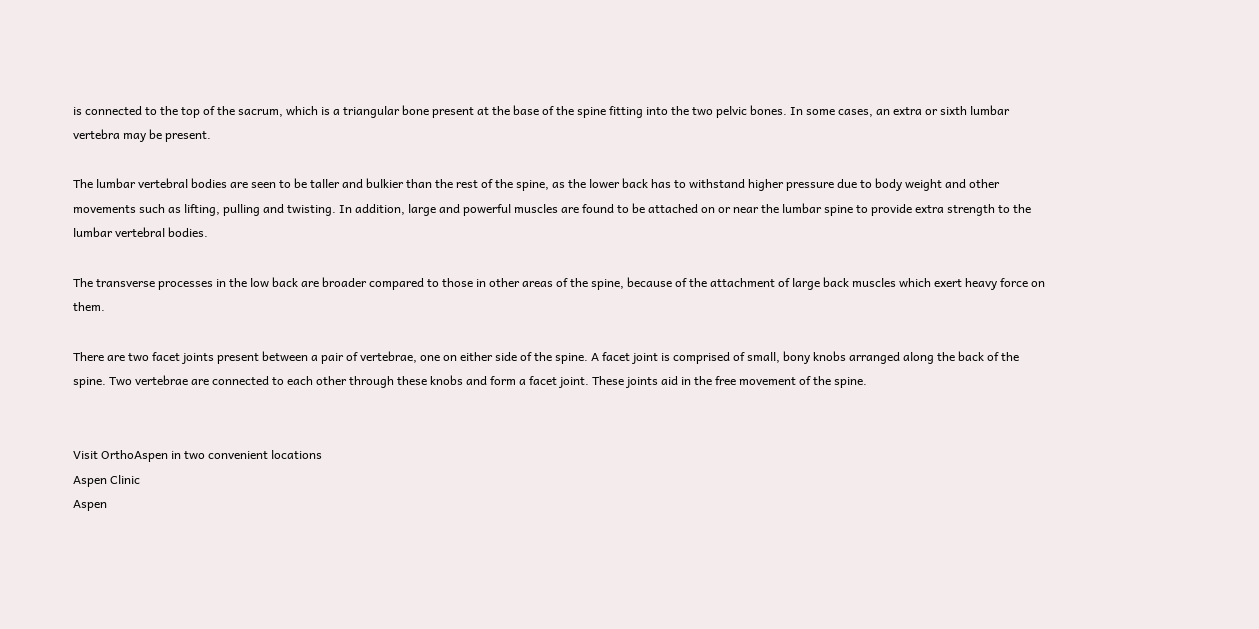is connected to the top of the sacrum, which is a triangular bone present at the base of the spine fitting into the two pelvic bones. In some cases, an extra or sixth lumbar vertebra may be present.

The lumbar vertebral bodies are seen to be taller and bulkier than the rest of the spine, as the lower back has to withstand higher pressure due to body weight and other movements such as lifting, pulling and twisting. In addition, large and powerful muscles are found to be attached on or near the lumbar spine to provide extra strength to the lumbar vertebral bodies.

The transverse processes in the low back are broader compared to those in other areas of the spine, because of the attachment of large back muscles which exert heavy force on them.

There are two facet joints present between a pair of vertebrae, one on either side of the spine. A facet joint is comprised of small, bony knobs arranged along the back of the spine. Two vertebrae are connected to each other through these knobs and form a facet joint. These joints aid in the free movement of the spine.


Visit OrthoAspen in two convenient locations
Aspen Clinic
Aspen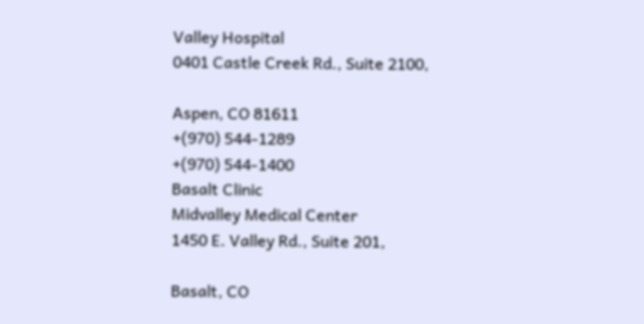Valley Hospital
0401 Castle Creek Rd., Suite 2100,

Aspen, CO 81611
+(970) 544-1289
+(970) 544-1400
Basalt Clinic
Midvalley Medical Center
1450 E. Valley Rd., Suite 201,

Basalt, CO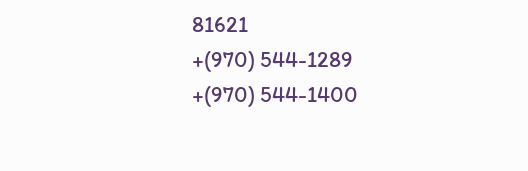81621
+(970) 544-1289
+(970) 544-1400